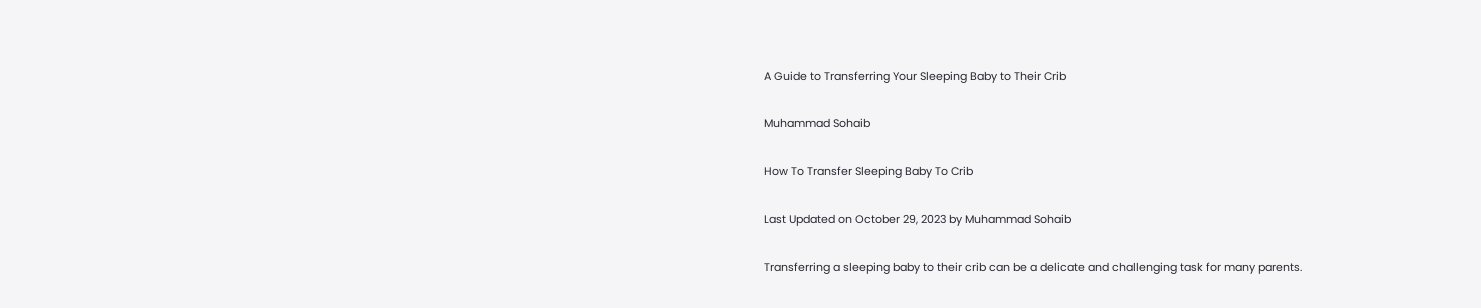A Guide to Transferring Your Sleeping Baby to Their Crib

Muhammad Sohaib

How To Transfer Sleeping Baby To Crib

Last Updated on October 29, 2023 by Muhammad Sohaib

Transferring a sleeping baby to their crib can be a delicate and challenging task for many parents.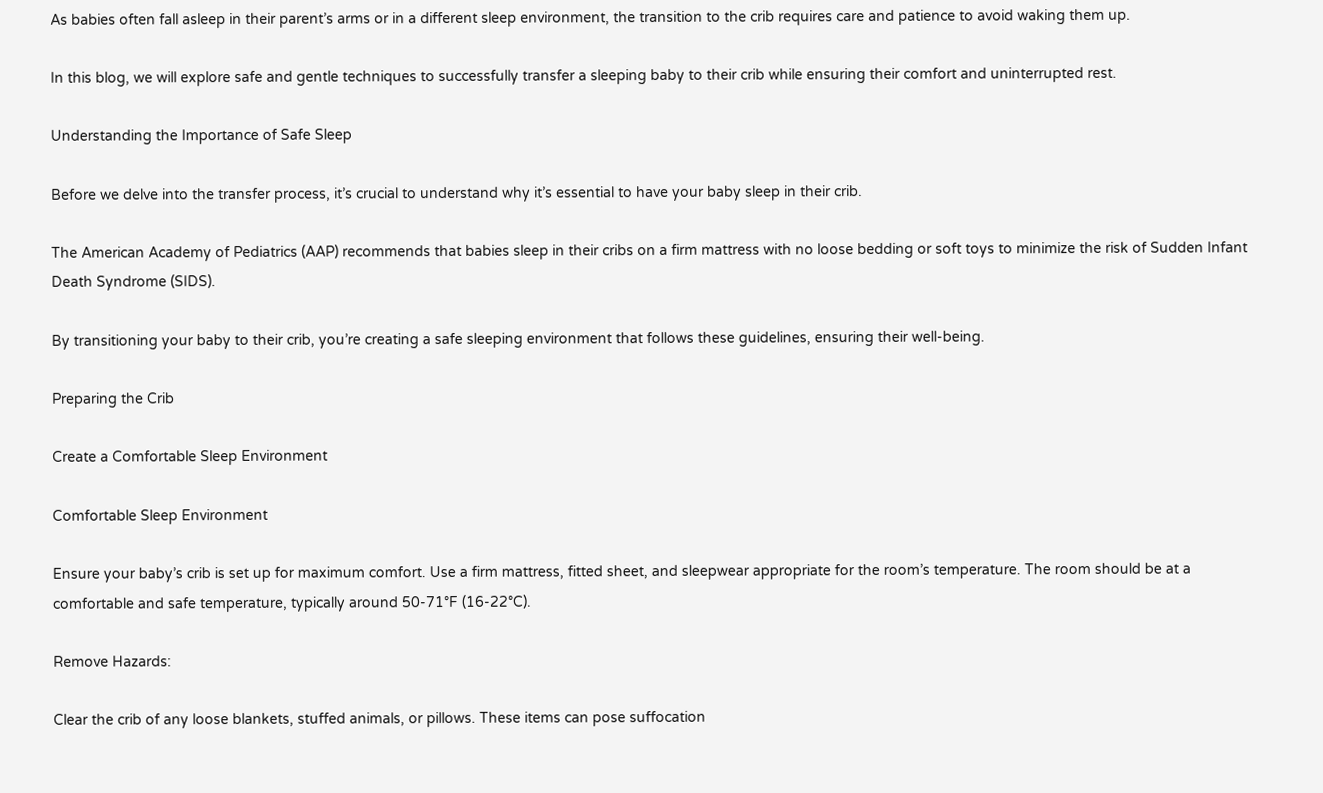As babies often fall asleep in their parent’s arms or in a different sleep environment, the transition to the crib requires care and patience to avoid waking them up.

In this blog, we will explore safe and gentle techniques to successfully transfer a sleeping baby to their crib while ensuring their comfort and uninterrupted rest.

Understanding the Importance of Safe Sleep

Before we delve into the transfer process, it’s crucial to understand why it’s essential to have your baby sleep in their crib.

The American Academy of Pediatrics (AAP) recommends that babies sleep in their cribs on a firm mattress with no loose bedding or soft toys to minimize the risk of Sudden Infant Death Syndrome (SIDS).

By transitioning your baby to their crib, you’re creating a safe sleeping environment that follows these guidelines, ensuring their well-being.

Preparing the Crib

Create a Comfortable Sleep Environment

Comfortable Sleep Environment

Ensure your baby’s crib is set up for maximum comfort. Use a firm mattress, fitted sheet, and sleepwear appropriate for the room’s temperature. The room should be at a comfortable and safe temperature, typically around 50-71°F (16-22°C).

Remove Hazards:

Clear the crib of any loose blankets, stuffed animals, or pillows. These items can pose suffocation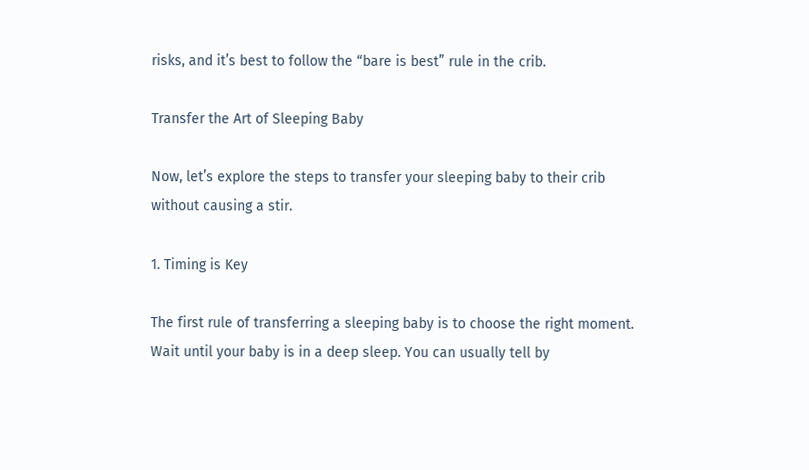risks, and it’s best to follow the “bare is best” rule in the crib.

Transfer the Art of Sleeping Baby

Now, let’s explore the steps to transfer your sleeping baby to their crib without causing a stir.

1. Timing is Key

The first rule of transferring a sleeping baby is to choose the right moment. Wait until your baby is in a deep sleep. You can usually tell by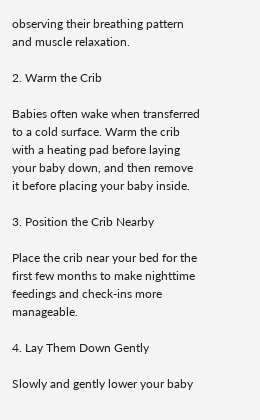observing their breathing pattern and muscle relaxation.

2. Warm the Crib

Babies often wake when transferred to a cold surface. Warm the crib with a heating pad before laying your baby down, and then remove it before placing your baby inside.

3. Position the Crib Nearby

Place the crib near your bed for the first few months to make nighttime feedings and check-ins more manageable.

4. Lay Them Down Gently

Slowly and gently lower your baby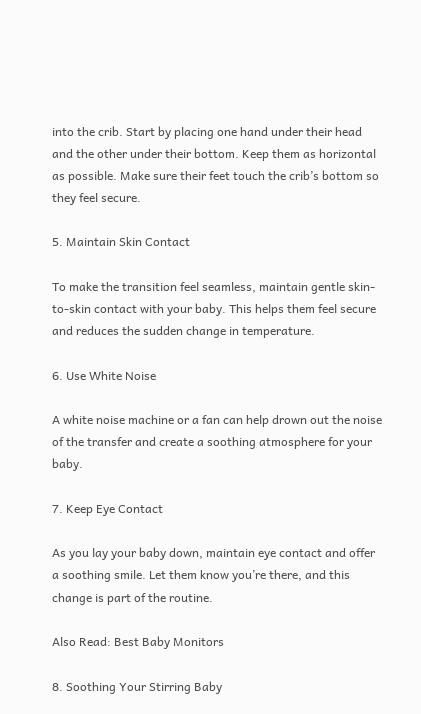into the crib. Start by placing one hand under their head and the other under their bottom. Keep them as horizontal as possible. Make sure their feet touch the crib’s bottom so they feel secure.

5. Maintain Skin Contact

To make the transition feel seamless, maintain gentle skin-to-skin contact with your baby. This helps them feel secure and reduces the sudden change in temperature.

6. Use White Noise

A white noise machine or a fan can help drown out the noise of the transfer and create a soothing atmosphere for your baby.

7. Keep Eye Contact

As you lay your baby down, maintain eye contact and offer a soothing smile. Let them know you’re there, and this change is part of the routine.

Also Read: Best Baby Monitors

8. Soothing Your Stirring Baby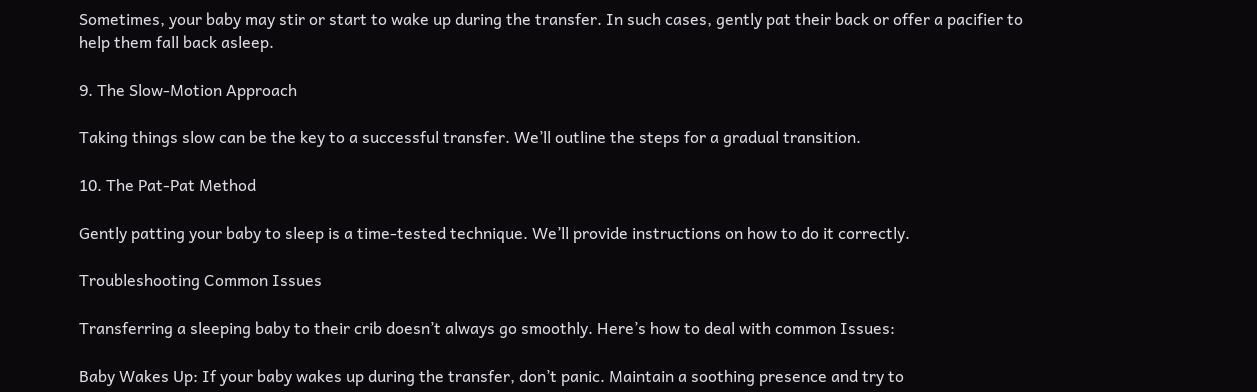Sometimes, your baby may stir or start to wake up during the transfer. In such cases, gently pat their back or offer a pacifier to help them fall back asleep.

9. The Slow-Motion Approach

Taking things slow can be the key to a successful transfer. We’ll outline the steps for a gradual transition.

10. The Pat-Pat Method

Gently patting your baby to sleep is a time-tested technique. We’ll provide instructions on how to do it correctly.

Troubleshooting Common Issues

Transferring a sleeping baby to their crib doesn’t always go smoothly. Here’s how to deal with common Issues:

Baby Wakes Up: If your baby wakes up during the transfer, don’t panic. Maintain a soothing presence and try to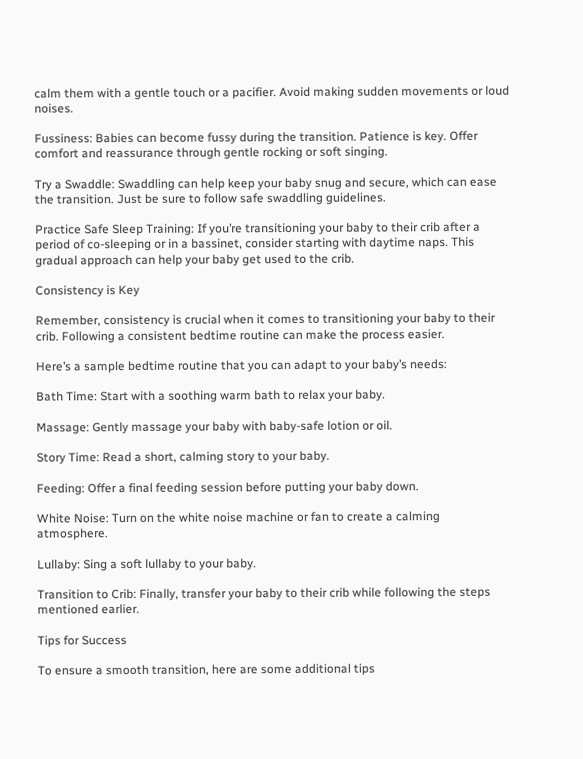calm them with a gentle touch or a pacifier. Avoid making sudden movements or loud noises.

Fussiness: Babies can become fussy during the transition. Patience is key. Offer comfort and reassurance through gentle rocking or soft singing.

Try a Swaddle: Swaddling can help keep your baby snug and secure, which can ease the transition. Just be sure to follow safe swaddling guidelines.

Practice Safe Sleep Training: If you’re transitioning your baby to their crib after a period of co-sleeping or in a bassinet, consider starting with daytime naps. This gradual approach can help your baby get used to the crib.

Consistency is Key

Remember, consistency is crucial when it comes to transitioning your baby to their crib. Following a consistent bedtime routine can make the process easier.

Here’s a sample bedtime routine that you can adapt to your baby’s needs:

Bath Time: Start with a soothing warm bath to relax your baby.

Massage: Gently massage your baby with baby-safe lotion or oil.

Story Time: Read a short, calming story to your baby.

Feeding: Offer a final feeding session before putting your baby down.

White Noise: Turn on the white noise machine or fan to create a calming atmosphere.

Lullaby: Sing a soft lullaby to your baby.

Transition to Crib: Finally, transfer your baby to their crib while following the steps mentioned earlier.

Tips for Success

To ensure a smooth transition, here are some additional tips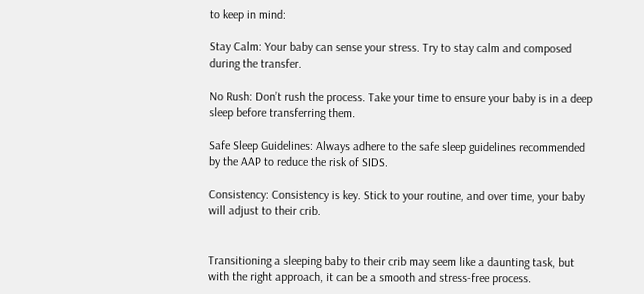to keep in mind:

Stay Calm: Your baby can sense your stress. Try to stay calm and composed during the transfer.

No Rush: Don’t rush the process. Take your time to ensure your baby is in a deep sleep before transferring them.

Safe Sleep Guidelines: Always adhere to the safe sleep guidelines recommended by the AAP to reduce the risk of SIDS.

Consistency: Consistency is key. Stick to your routine, and over time, your baby will adjust to their crib.


Transitioning a sleeping baby to their crib may seem like a daunting task, but with the right approach, it can be a smooth and stress-free process.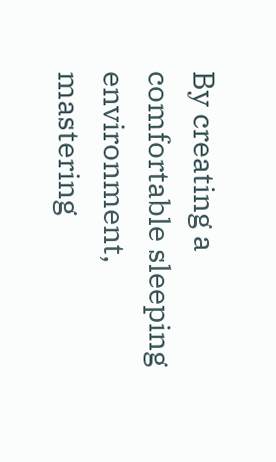By creating a comfortable sleeping environment, mastering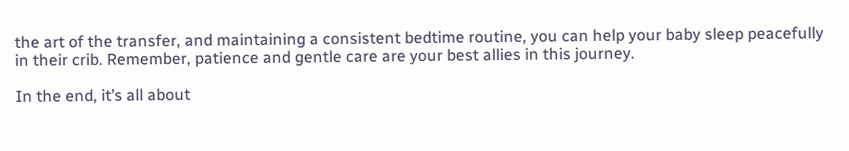the art of the transfer, and maintaining a consistent bedtime routine, you can help your baby sleep peacefully in their crib. Remember, patience and gentle care are your best allies in this journey.

In the end, it’s all about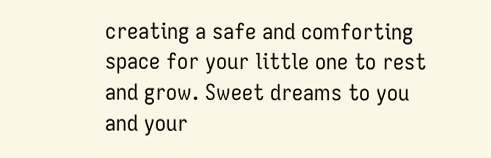creating a safe and comforting space for your little one to rest and grow. Sweet dreams to you and your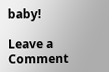baby!

Leave a Comment